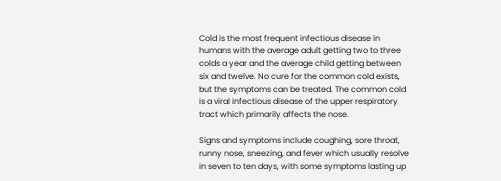Cold is the most frequent infectious disease in humans with the average adult getting two to three colds a year and the average child getting between six and twelve. No cure for the common cold exists, but the symptoms can be treated. The common cold is a viral infectious disease of the upper respiratory tract which primarily affects the nose.

Signs and symptoms include coughing, sore throat, runny nose, sneezing, and fever which usually resolve in seven to ten days, with some symptoms lasting up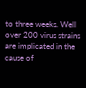to three weeks. Well over 200 virus strains are implicated in the cause of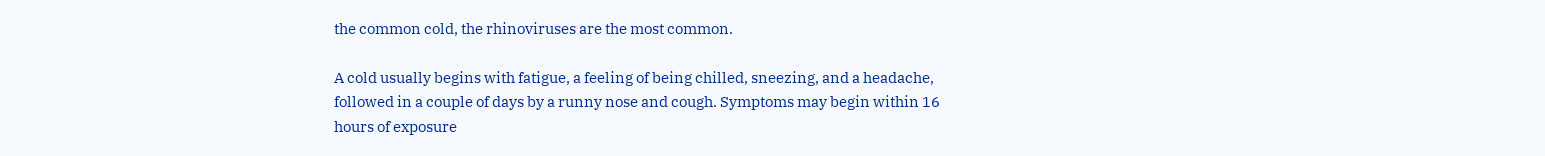the common cold, the rhinoviruses are the most common.

A cold usually begins with fatigue, a feeling of being chilled, sneezing, and a headache, followed in a couple of days by a runny nose and cough. Symptoms may begin within 16 hours of exposure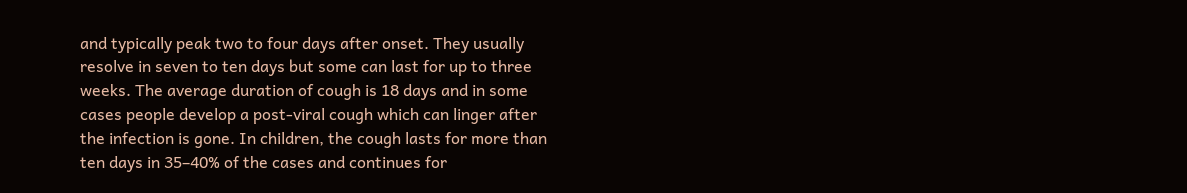and typically peak two to four days after onset. They usually resolve in seven to ten days but some can last for up to three weeks. The average duration of cough is 18 days and in some cases people develop a post-viral cough which can linger after the infection is gone. In children, the cough lasts for more than ten days in 35–40% of the cases and continues for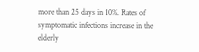more than 25 days in 10%. Rates of symptomatic infections increase in the elderly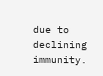due to declining immunity.